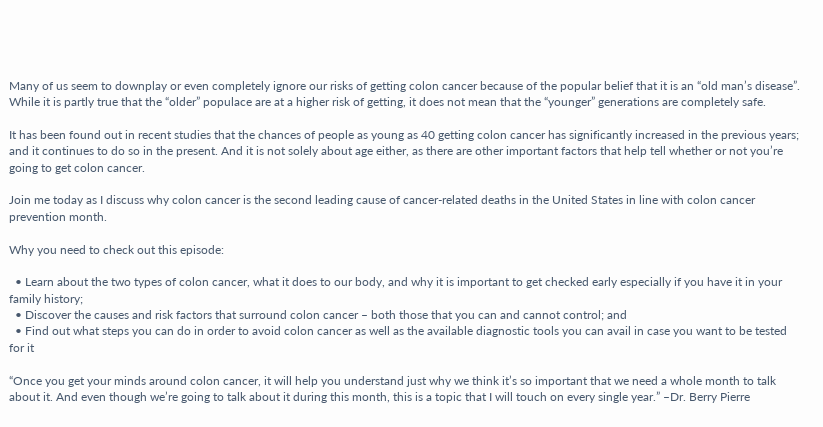Many of us seem to downplay or even completely ignore our risks of getting colon cancer because of the popular belief that it is an “old man’s disease”. While it is partly true that the “older” populace are at a higher risk of getting, it does not mean that the “younger” generations are completely safe.

It has been found out in recent studies that the chances of people as young as 40 getting colon cancer has significantly increased in the previous years; and it continues to do so in the present. And it is not solely about age either, as there are other important factors that help tell whether or not you’re going to get colon cancer.

Join me today as I discuss why colon cancer is the second leading cause of cancer-related deaths in the United States in line with colon cancer prevention month.

Why you need to check out this episode:

  • Learn about the two types of colon cancer, what it does to our body, and why it is important to get checked early especially if you have it in your family history;
  • Discover the causes and risk factors that surround colon cancer – both those that you can and cannot control; and
  • Find out what steps you can do in order to avoid colon cancer as well as the available diagnostic tools you can avail in case you want to be tested for it

“Once you get your minds around colon cancer, it will help you understand just why we think it’s so important that we need a whole month to talk about it. And even though we’re going to talk about it during this month, this is a topic that I will touch on every single year.” –Dr. Berry Pierre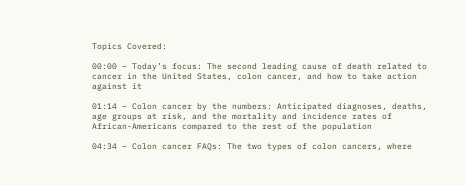Topics Covered:

00:00 – Today’s focus: The second leading cause of death related to cancer in the United States, colon cancer, and how to take action against it

01:14 – Colon cancer by the numbers: Anticipated diagnoses, deaths, age groups at risk, and the mortality and incidence rates of African-Americans compared to the rest of the population

04:34 – Colon cancer FAQs: The two types of colon cancers, where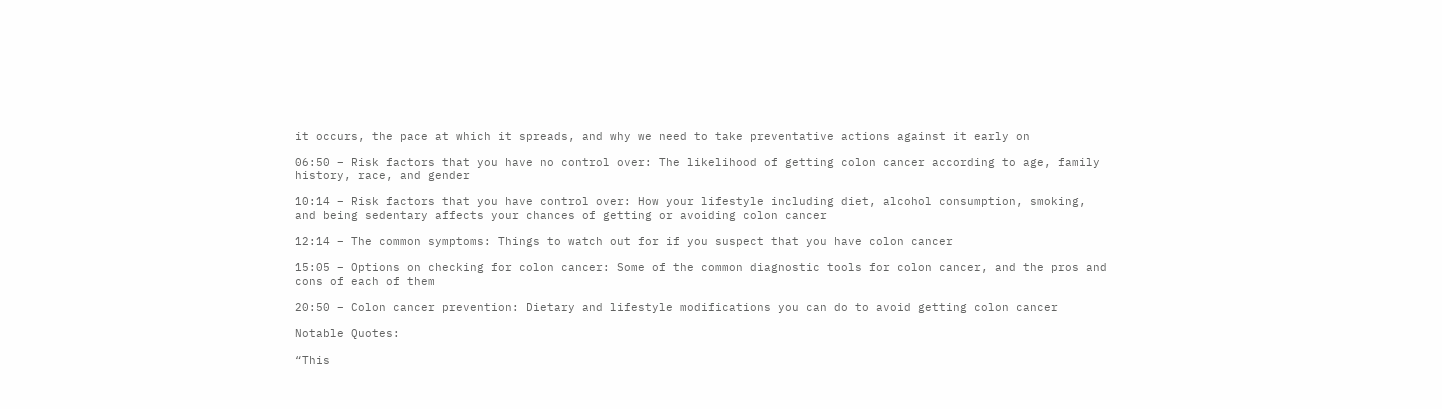it occurs, the pace at which it spreads, and why we need to take preventative actions against it early on

06:50 – Risk factors that you have no control over: The likelihood of getting colon cancer according to age, family history, race, and gender

10:14 – Risk factors that you have control over: How your lifestyle including diet, alcohol consumption, smoking, and being sedentary affects your chances of getting or avoiding colon cancer

12:14 – The common symptoms: Things to watch out for if you suspect that you have colon cancer

15:05 – Options on checking for colon cancer: Some of the common diagnostic tools for colon cancer, and the pros and cons of each of them

20:50 – Colon cancer prevention: Dietary and lifestyle modifications you can do to avoid getting colon cancer

Notable Quotes:

“This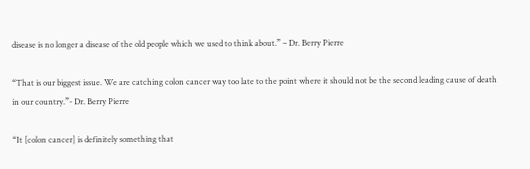disease is no longer a disease of the old people which we used to think about.” – Dr. Berry Pierre

“That is our biggest issue. We are catching colon cancer way too late to the point where it should not be the second leading cause of death in our country.”- Dr. Berry Pierre

“It [colon cancer] is definitely something that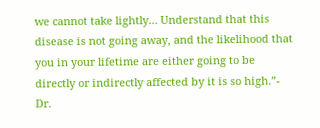we cannot take lightly… Understand that this disease is not going away, and the likelihood that you in your lifetime are either going to be directly or indirectly affected by it is so high.”- Dr.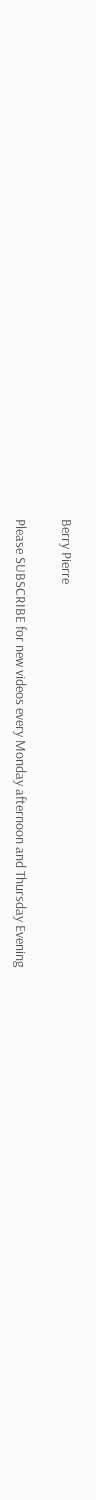Berry Pierre

Please SUBSCRIBE for new videos every Monday afternoon and Thursday Evening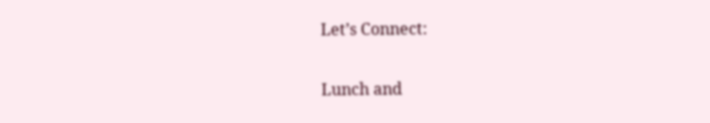Let’s Connect:

Lunch and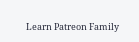Learn Patreon Family